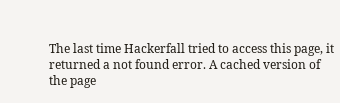The last time Hackerfall tried to access this page, it returned a not found error. A cached version of the page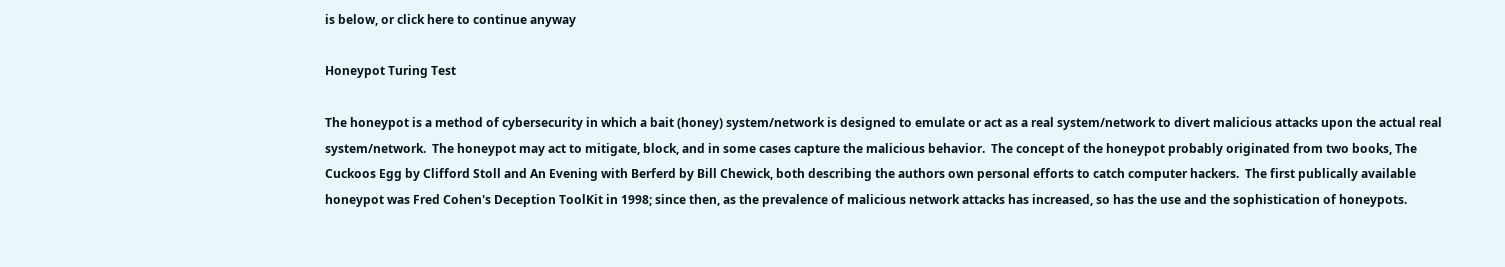is below, or click here to continue anyway

Honeypot Turing Test

The honeypot is a method of cybersecurity in which a bait (honey) system/network is designed to emulate or act as a real system/network to divert malicious attacks upon the actual real system/network.  The honeypot may act to mitigate, block, and in some cases capture the malicious behavior.  The concept of the honeypot probably originated from two books, The Cuckoos Egg by Clifford Stoll and An Evening with Berferd by Bill Chewick, both describing the authors own personal efforts to catch computer hackers.  The first publically available honeypot was Fred Cohen's Deception ToolKit in 1998; since then, as the prevalence of malicious network attacks has increased, so has the use and the sophistication of honeypots.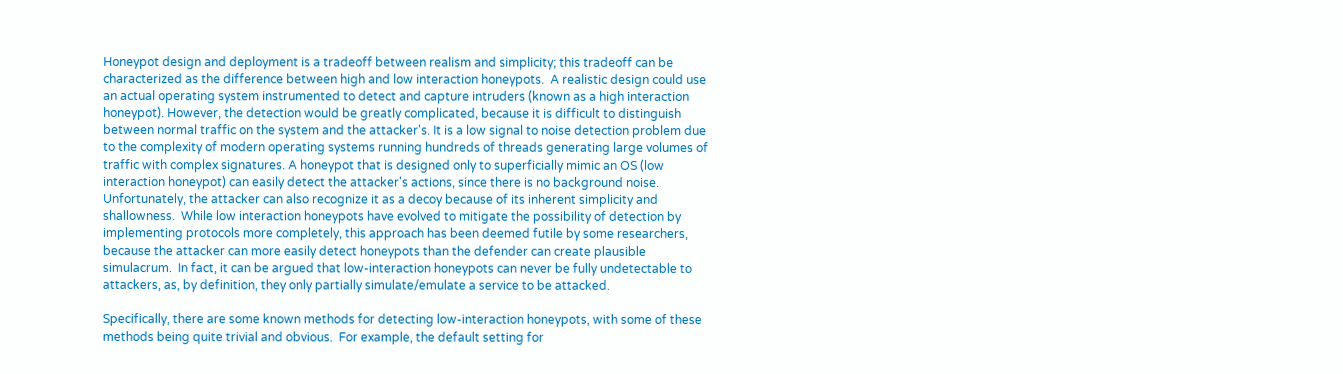Honeypot design and deployment is a tradeoff between realism and simplicity; this tradeoff can be characterized as the difference between high and low interaction honeypots.  A realistic design could use an actual operating system instrumented to detect and capture intruders (known as a high interaction honeypot). However, the detection would be greatly complicated, because it is difficult to distinguish between normal traffic on the system and the attacker's. It is a low signal to noise detection problem due to the complexity of modern operating systems running hundreds of threads generating large volumes of traffic with complex signatures. A honeypot that is designed only to superficially mimic an OS (low interaction honeypot) can easily detect the attacker's actions, since there is no background noise. Unfortunately, the attacker can also recognize it as a decoy because of its inherent simplicity and shallowness.  While low interaction honeypots have evolved to mitigate the possibility of detection by implementing protocols more completely, this approach has been deemed futile by some researchers, because the attacker can more easily detect honeypots than the defender can create plausible simulacrum.  In fact, it can be argued that low-interaction honeypots can never be fully undetectable to attackers, as, by definition, they only partially simulate/emulate a service to be attacked.

Specifically, there are some known methods for detecting low-interaction honeypots, with some of these methods being quite trivial and obvious.  For example, the default setting for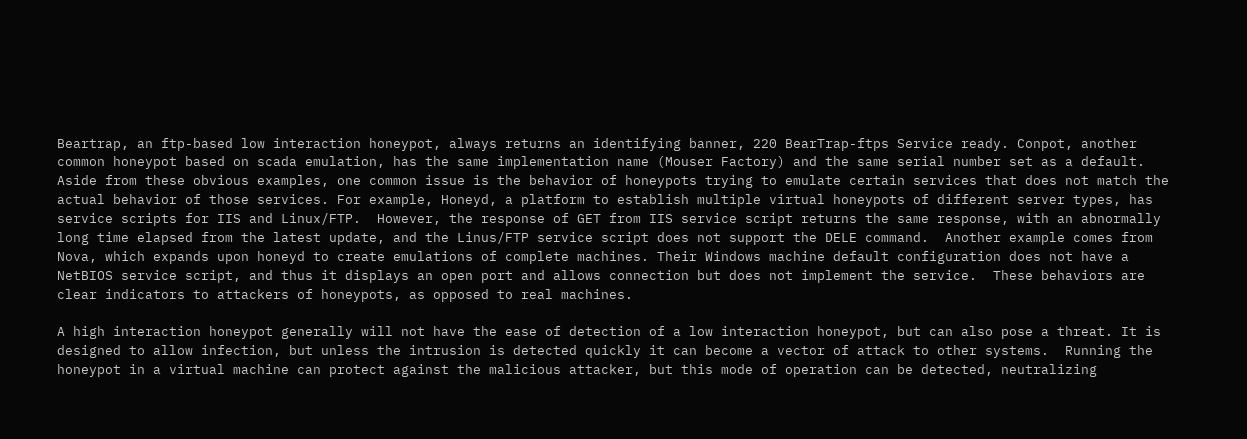Beartrap, an ftp-based low interaction honeypot, always returns an identifying banner, 220 BearTrap-ftps Service ready. Conpot, another common honeypot based on scada emulation, has the same implementation name (Mouser Factory) and the same serial number set as a default.  Aside from these obvious examples, one common issue is the behavior of honeypots trying to emulate certain services that does not match the actual behavior of those services. For example, Honeyd, a platform to establish multiple virtual honeypots of different server types, has service scripts for IIS and Linux/FTP.  However, the response of GET from IIS service script returns the same response, with an abnormally long time elapsed from the latest update, and the Linus/FTP service script does not support the DELE command.  Another example comes from Nova, which expands upon honeyd to create emulations of complete machines. Their Windows machine default configuration does not have a NetBIOS service script, and thus it displays an open port and allows connection but does not implement the service.  These behaviors are clear indicators to attackers of honeypots, as opposed to real machines.

A high interaction honeypot generally will not have the ease of detection of a low interaction honeypot, but can also pose a threat. It is designed to allow infection, but unless the intrusion is detected quickly it can become a vector of attack to other systems.  Running the honeypot in a virtual machine can protect against the malicious attacker, but this mode of operation can be detected, neutralizing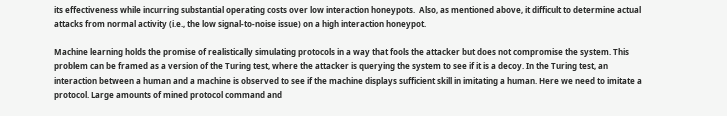its effectiveness while incurring substantial operating costs over low interaction honeypots.  Also, as mentioned above, it difficult to determine actual attacks from normal activity (i.e., the low signal-to-noise issue) on a high interaction honeypot.

Machine learning holds the promise of realistically simulating protocols in a way that fools the attacker but does not compromise the system. This problem can be framed as a version of the Turing test, where the attacker is querying the system to see if it is a decoy. In the Turing test, an interaction between a human and a machine is observed to see if the machine displays sufficient skill in imitating a human. Here we need to imitate a protocol. Large amounts of mined protocol command and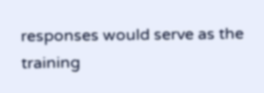responses would serve as the training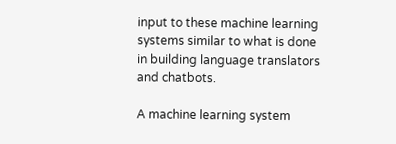input to these machine learning systems similar to what is done in building language translators and chatbots.

A machine learning system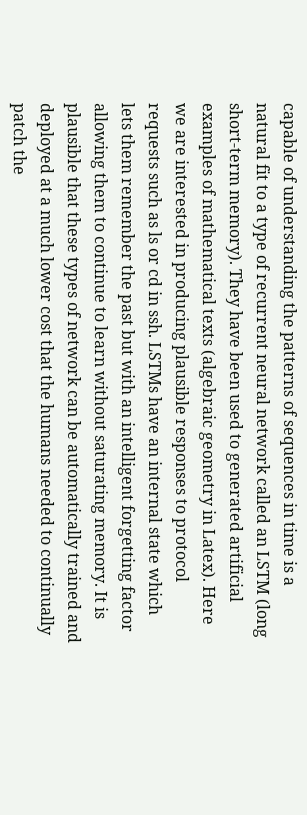capable of understanding the patterns of sequences in time is a natural fit to a type of recurrent neural network called an LSTM (long short-term memory). They have been used to generated artificial examples of mathematical texts (algebraic geometry in Latex). Here we are interested in producing plausible responses to protocol requests such as ls or cd in ssh. LSTMs have an internal state which lets them remember the past but with an intelligent forgetting factor allowing them to continue to learn without saturating memory. It is plausible that these types of network can be automatically trained and deployed at a much lower cost that the humans needed to continually patch the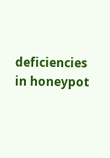deficiencies in honeypot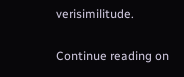verisimilitude.

Continue reading on